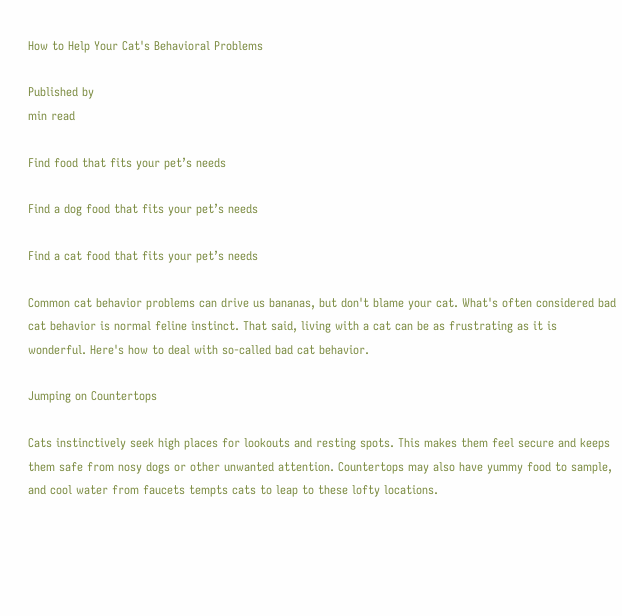How to Help Your Cat's Behavioral Problems

Published by
min read

Find food that fits your pet’s needs

Find a dog food that fits your pet’s needs

Find a cat food that fits your pet’s needs

Common cat behavior problems can drive us bananas, but don't blame your cat. What's often considered bad cat behavior is normal feline instinct. That said, living with a cat can be as frustrating as it is wonderful. Here's how to deal with so-called bad cat behavior.

Jumping on Countertops

Cats instinctively seek high places for lookouts and resting spots. This makes them feel secure and keeps them safe from nosy dogs or other unwanted attention. Countertops may also have yummy food to sample, and cool water from faucets tempts cats to leap to these lofty locations.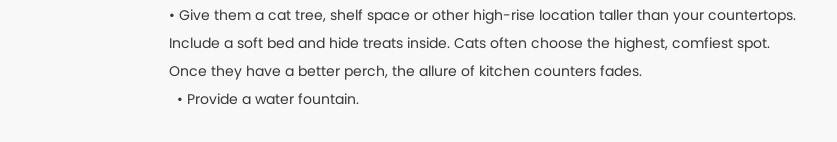• Give them a cat tree, shelf space or other high-rise location taller than your countertops. Include a soft bed and hide treats inside. Cats often choose the highest, comfiest spot. Once they have a better perch, the allure of kitchen counters fades.
  • Provide a water fountain.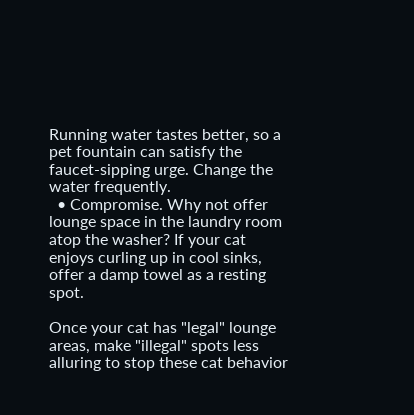Running water tastes better, so a pet fountain can satisfy the faucet-sipping urge. Change the water frequently.
  • Compromise. Why not offer lounge space in the laundry room atop the washer? If your cat enjoys curling up in cool sinks, offer a damp towel as a resting spot.

Once your cat has "legal" lounge areas, make "illegal" spots less alluring to stop these cat behavior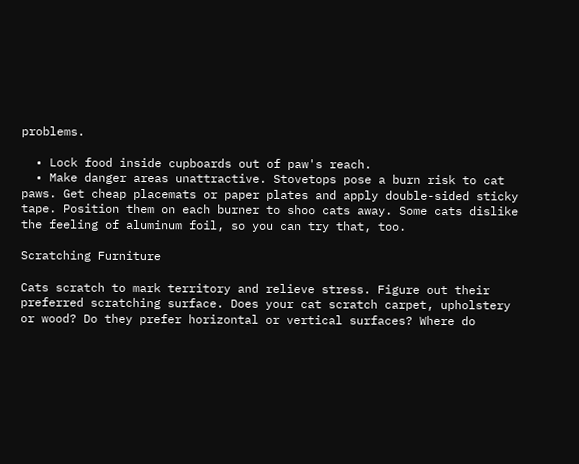problems.

  • Lock food inside cupboards out of paw's reach.
  • Make danger areas unattractive. Stovetops pose a burn risk to cat paws. Get cheap placemats or paper plates and apply double-sided sticky tape. Position them on each burner to shoo cats away. Some cats dislike the feeling of aluminum foil, so you can try that, too.

Scratching Furniture

Cats scratch to mark territory and relieve stress. Figure out their preferred scratching surface. Does your cat scratch carpet, upholstery or wood? Do they prefer horizontal or vertical surfaces? Where do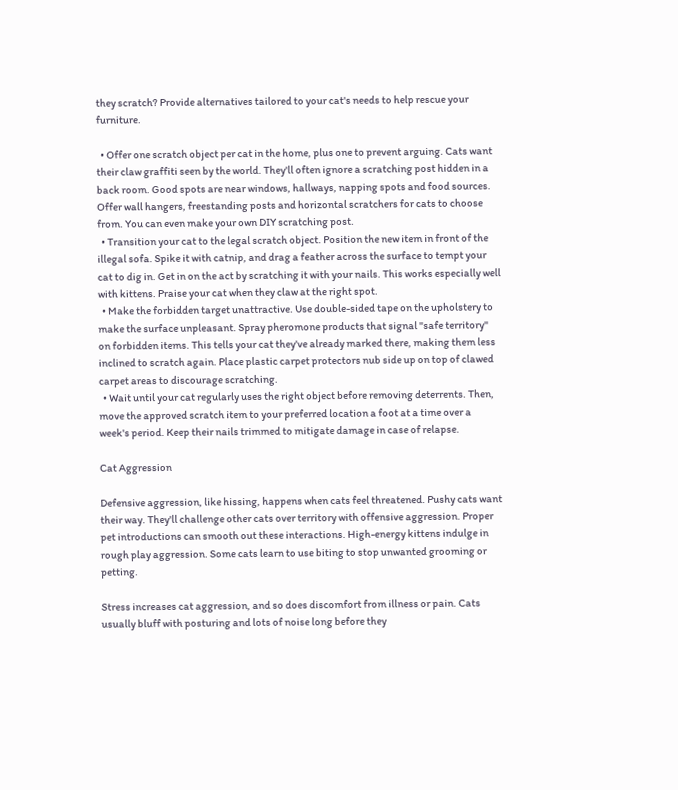they scratch? Provide alternatives tailored to your cat's needs to help rescue your furniture.

  • Offer one scratch object per cat in the home, plus one to prevent arguing. Cats want their claw graffiti seen by the world. They'll often ignore a scratching post hidden in a back room. Good spots are near windows, hallways, napping spots and food sources. Offer wall hangers, freestanding posts and horizontal scratchers for cats to choose from. You can even make your own DIY scratching post.
  • Transition your cat to the legal scratch object. Position the new item in front of the illegal sofa. Spike it with catnip, and drag a feather across the surface to tempt your cat to dig in. Get in on the act by scratching it with your nails. This works especially well with kittens. Praise your cat when they claw at the right spot.
  • Make the forbidden target unattractive. Use double-sided tape on the upholstery to make the surface unpleasant. Spray pheromone products that signal "safe territory" on forbidden items. This tells your cat they've already marked there, making them less inclined to scratch again. Place plastic carpet protectors nub side up on top of clawed carpet areas to discourage scratching.
  • Wait until your cat regularly uses the right object before removing deterrents. Then, move the approved scratch item to your preferred location a foot at a time over a week's period. Keep their nails trimmed to mitigate damage in case of relapse.

Cat Aggression

Defensive aggression, like hissing, happens when cats feel threatened. Pushy cats want their way. They'll challenge other cats over territory with offensive aggression. Proper pet introductions can smooth out these interactions. High-energy kittens indulge in rough play aggression. Some cats learn to use biting to stop unwanted grooming or petting.

Stress increases cat aggression, and so does discomfort from illness or pain. Cats usually bluff with posturing and lots of noise long before they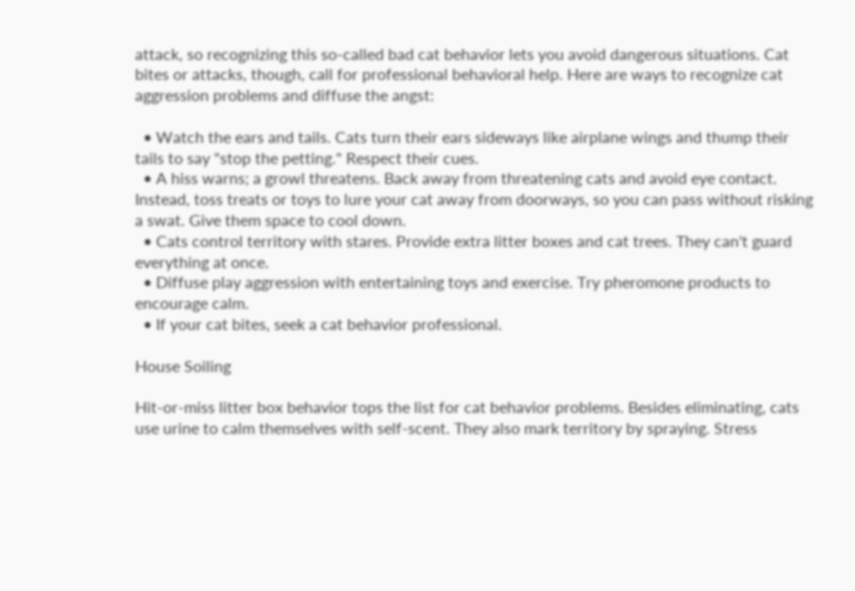attack, so recognizing this so-called bad cat behavior lets you avoid dangerous situations. Cat bites or attacks, though, call for professional behavioral help. Here are ways to recognize cat aggression problems and diffuse the angst:

  • Watch the ears and tails. Cats turn their ears sideways like airplane wings and thump their tails to say "stop the petting." Respect their cues.
  • A hiss warns; a growl threatens. Back away from threatening cats and avoid eye contact. Instead, toss treats or toys to lure your cat away from doorways, so you can pass without risking a swat. Give them space to cool down.
  • Cats control territory with stares. Provide extra litter boxes and cat trees. They can't guard everything at once.
  • Diffuse play aggression with entertaining toys and exercise. Try pheromone products to encourage calm.
  • If your cat bites, seek a cat behavior professional.

House Soiling

Hit-or-miss litter box behavior tops the list for cat behavior problems. Besides eliminating, cats use urine to calm themselves with self-scent. They also mark territory by spraying. Stress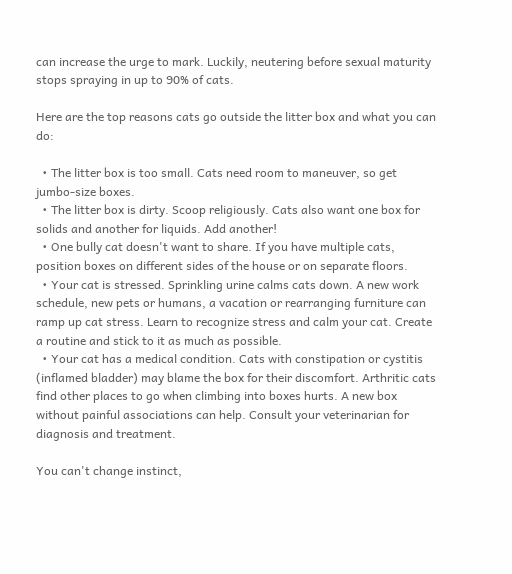can increase the urge to mark. Luckily, neutering before sexual maturity stops spraying in up to 90% of cats.

Here are the top reasons cats go outside the litter box and what you can do:

  • The litter box is too small. Cats need room to maneuver, so get jumbo-size boxes.
  • The litter box is dirty. Scoop religiously. Cats also want one box for solids and another for liquids. Add another!
  • One bully cat doesn't want to share. If you have multiple cats, position boxes on different sides of the house or on separate floors.
  • Your cat is stressed. Sprinkling urine calms cats down. A new work schedule, new pets or humans, a vacation or rearranging furniture can ramp up cat stress. Learn to recognize stress and calm your cat. Create a routine and stick to it as much as possible.
  • Your cat has a medical condition. Cats with constipation or cystitis (inflamed bladder) may blame the box for their discomfort. Arthritic cats find other places to go when climbing into boxes hurts. A new box without painful associations can help. Consult your veterinarian for diagnosis and treatment.

You can't change instinct,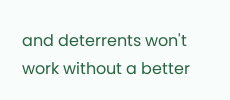and deterrents won't work without a better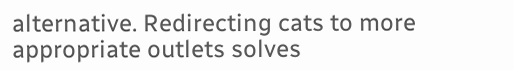alternative. Redirecting cats to more appropriate outlets solves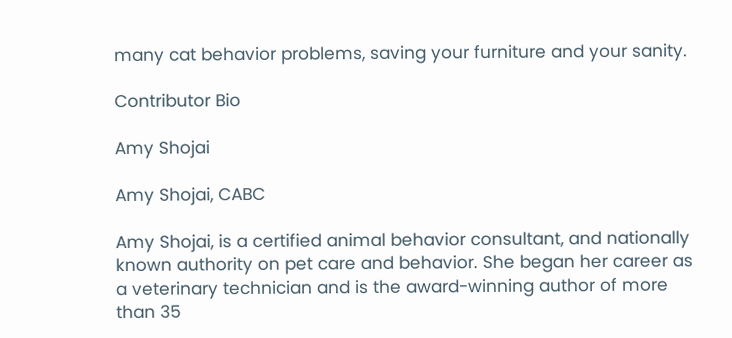many cat behavior problems, saving your furniture and your sanity.

Contributor Bio

Amy Shojai

Amy Shojai, CABC

Amy Shojai, is a certified animal behavior consultant, and nationally known authority on pet care and behavior. She began her career as a veterinary technician and is the award-winning author of more than 35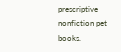prescriptive nonfiction pet books.